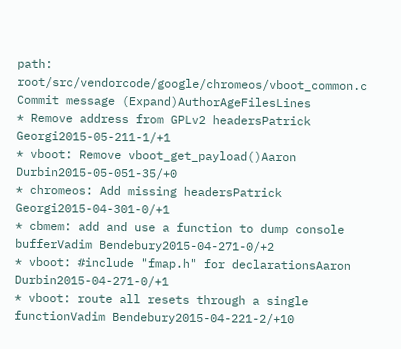path: root/src/vendorcode/google/chromeos/vboot_common.c
Commit message (Expand)AuthorAgeFilesLines
* Remove address from GPLv2 headersPatrick Georgi2015-05-211-1/+1
* vboot: Remove vboot_get_payload()Aaron Durbin2015-05-051-35/+0
* chromeos: Add missing headersPatrick Georgi2015-04-301-0/+1
* cbmem: add and use a function to dump console bufferVadim Bendebury2015-04-271-0/+2
* vboot: #include "fmap.h" for declarationsAaron Durbin2015-04-271-0/+1
* vboot: route all resets through a single functionVadim Bendebury2015-04-221-2/+10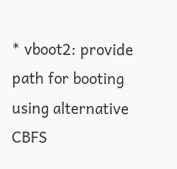* vboot2: provide path for booting using alternative CBFS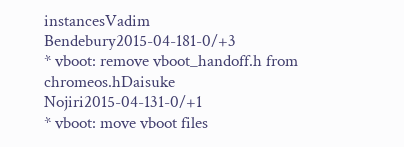instancesVadim Bendebury2015-04-181-0/+3
* vboot: remove vboot_handoff.h from chromeos.hDaisuke Nojiri2015-04-131-0/+1
* vboot: move vboot files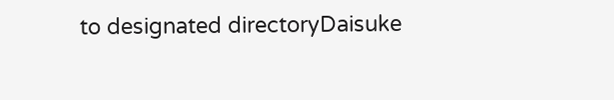to designated directoryDaisuke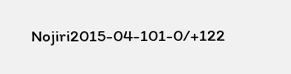Nojiri2015-04-101-0/+122